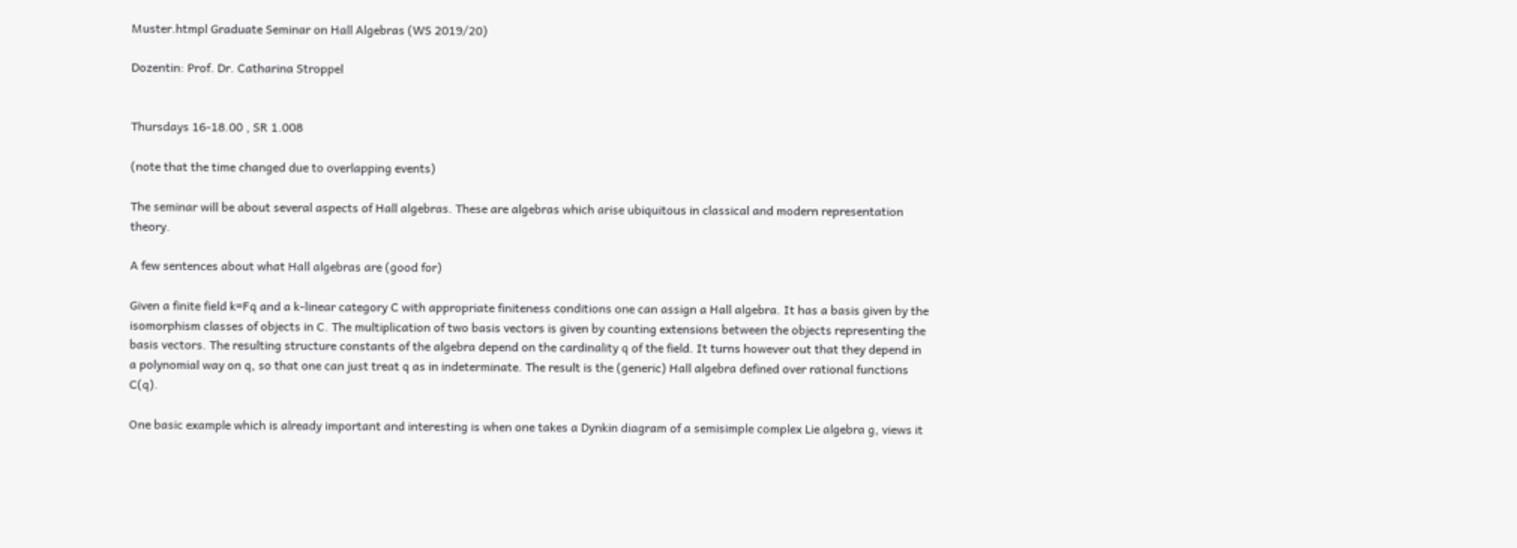Muster.htmpl Graduate Seminar on Hall Algebras (WS 2019/20)

Dozentin: Prof. Dr. Catharina Stroppel


Thursdays 16-18.00 , SR 1.008

(note that the time changed due to overlapping events)

The seminar will be about several aspects of Hall algebras. These are algebras which arise ubiquitous in classical and modern representation theory.

A few sentences about what Hall algebras are (good for)

Given a finite field k=Fq and a k-linear category C with appropriate finiteness conditions one can assign a Hall algebra. It has a basis given by the isomorphism classes of objects in C. The multiplication of two basis vectors is given by counting extensions between the objects representing the basis vectors. The resulting structure constants of the algebra depend on the cardinality q of the field. It turns however out that they depend in a polynomial way on q, so that one can just treat q as in indeterminate. The result is the (generic) Hall algebra defined over rational functions C(q).

One basic example which is already important and interesting is when one takes a Dynkin diagram of a semisimple complex Lie algebra g, views it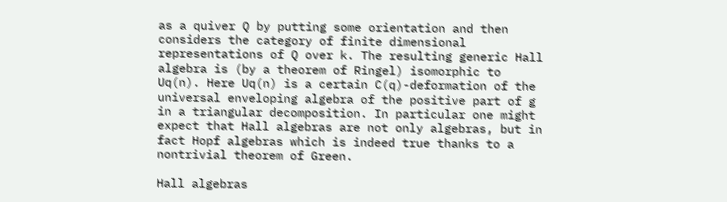as a quiver Q by putting some orientation and then considers the category of finite dimensional representations of Q over k. The resulting generic Hall algebra is (by a theorem of Ringel) isomorphic to Uq(n). Here Uq(n) is a certain C(q)-deformation of the universal enveloping algebra of the positive part of g in a triangular decomposition. In particular one might expect that Hall algebras are not only algebras, but in fact Hopf algebras which is indeed true thanks to a nontrivial theorem of Green.

Hall algebras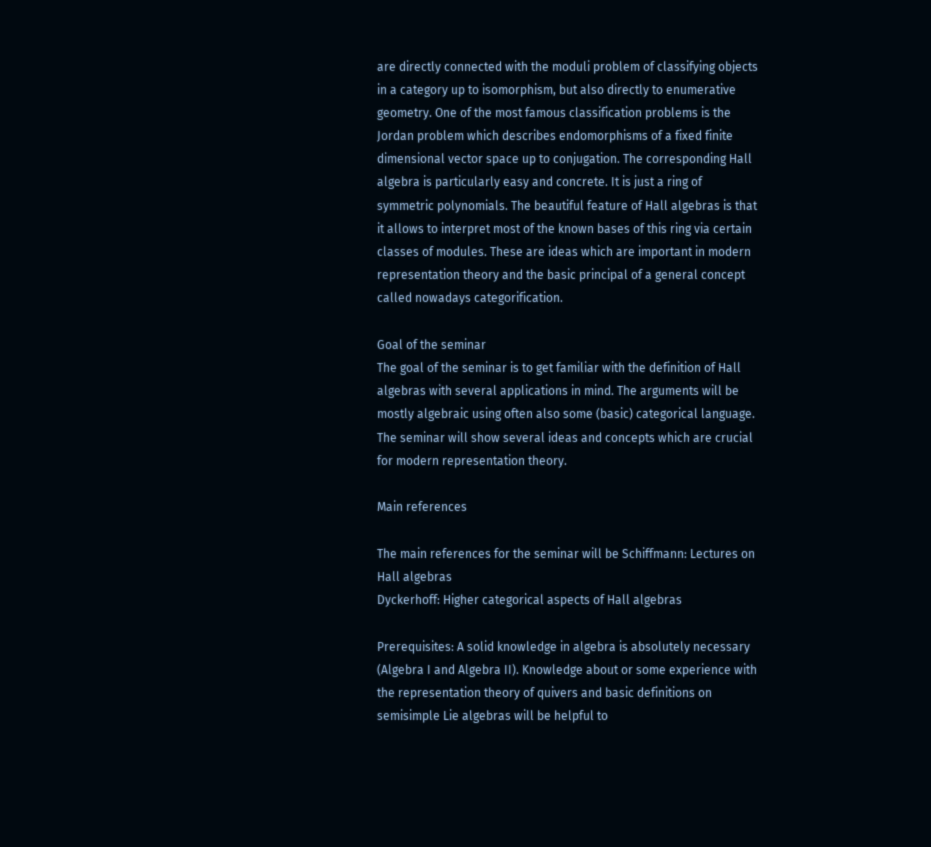are directly connected with the moduli problem of classifying objects in a category up to isomorphism, but also directly to enumerative geometry. One of the most famous classification problems is the Jordan problem which describes endomorphisms of a fixed finite dimensional vector space up to conjugation. The corresponding Hall algebra is particularly easy and concrete. It is just a ring of symmetric polynomials. The beautiful feature of Hall algebras is that it allows to interpret most of the known bases of this ring via certain classes of modules. These are ideas which are important in modern representation theory and the basic principal of a general concept called nowadays categorification.

Goal of the seminar
The goal of the seminar is to get familiar with the definition of Hall algebras with several applications in mind. The arguments will be mostly algebraic using often also some (basic) categorical language. The seminar will show several ideas and concepts which are crucial for modern representation theory.

Main references

The main references for the seminar will be Schiffmann: Lectures on Hall algebras
Dyckerhoff: Higher categorical aspects of Hall algebras

Prerequisites: A solid knowledge in algebra is absolutely necessary (Algebra I and Algebra II). Knowledge about or some experience with the representation theory of quivers and basic definitions on semisimple Lie algebras will be helpful to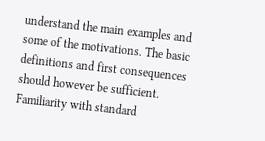understand the main examples and some of the motivations. The basic definitions and first consequences should however be sufficient. Familiarity with standard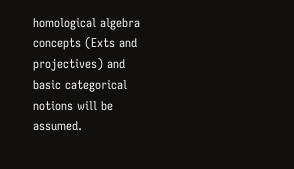homological algebra concepts (Exts and projectives) and basic categorical notions will be assumed.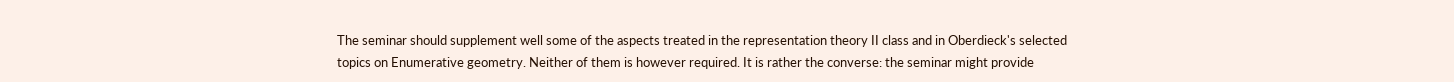The seminar should supplement well some of the aspects treated in the representation theory II class and in Oberdieck's selected topics on Enumerative geometry. Neither of them is however required. It is rather the converse: the seminar might provide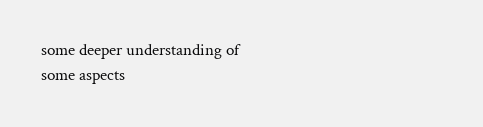some deeper understanding of some aspects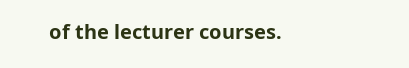of the lecturer courses.